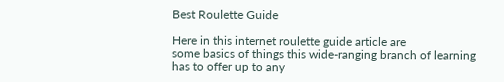Best Roulette Guide

Here in this internet roulette guide article are
some basics of things this wide-ranging branch of learning has to offer up to any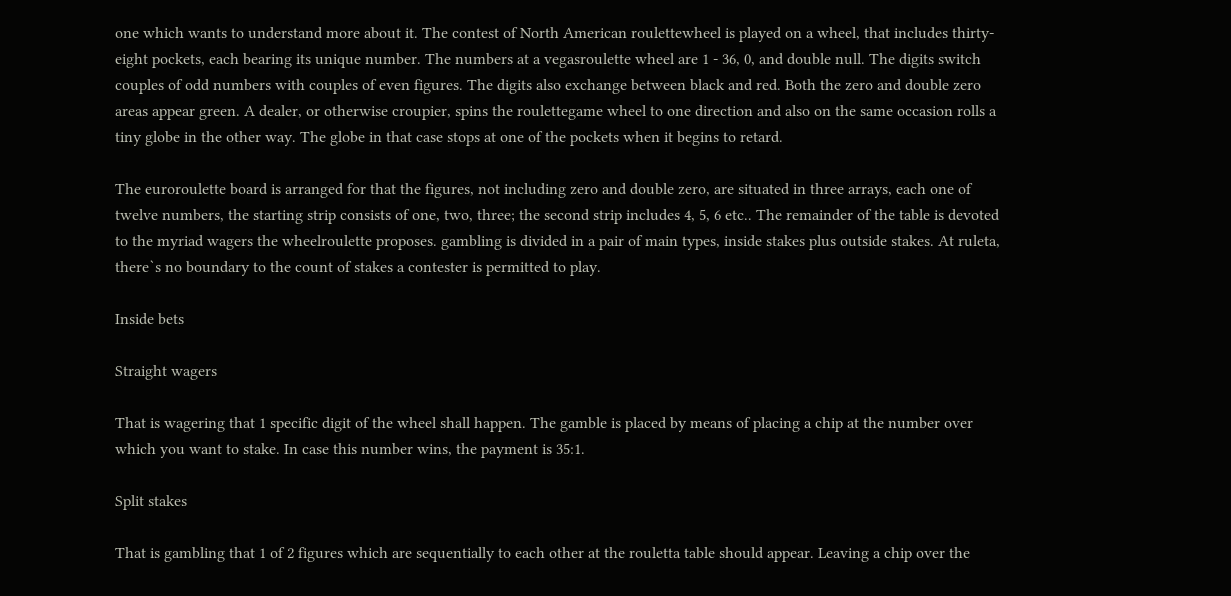one which wants to understand more about it. The contest of North American roulettewheel is played on a wheel, that includes thirty-eight pockets, each bearing its unique number. The numbers at a vegasroulette wheel are 1 - 36, 0, and double null. The digits switch couples of odd numbers with couples of even figures. The digits also exchange between black and red. Both the zero and double zero areas appear green. A dealer, or otherwise croupier, spins the roulettegame wheel to one direction and also on the same occasion rolls a tiny globe in the other way. The globe in that case stops at one of the pockets when it begins to retard.

The euroroulette board is arranged for that the figures, not including zero and double zero, are situated in three arrays, each one of twelve numbers, the starting strip consists of one, two, three; the second strip includes 4, 5, 6 etc.. The remainder of the table is devoted to the myriad wagers the wheelroulette proposes. gambling is divided in a pair of main types, inside stakes plus outside stakes. At ruleta, there`s no boundary to the count of stakes a contester is permitted to play.

Inside bets

Straight wagers

That is wagering that 1 specific digit of the wheel shall happen. The gamble is placed by means of placing a chip at the number over which you want to stake. In case this number wins, the payment is 35:1.

Split stakes

That is gambling that 1 of 2 figures which are sequentially to each other at the rouletta table should appear. Leaving a chip over the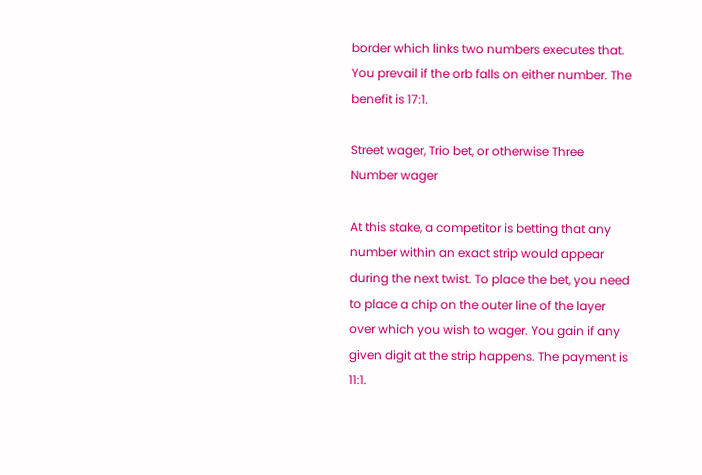border which links two numbers executes that. You prevail if the orb falls on either number. The benefit is 17:1.

Street wager, Trio bet, or otherwise Three Number wager

At this stake, a competitor is betting that any number within an exact strip would appear during the next twist. To place the bet, you need to place a chip on the outer line of the layer over which you wish to wager. You gain if any given digit at the strip happens. The payment is 11:1.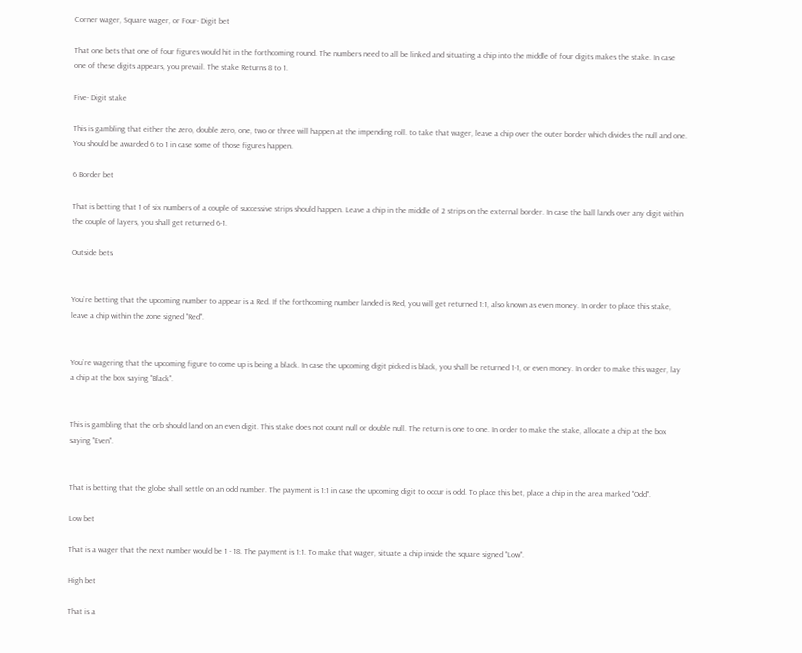Corner wager, Square wager, or Four- Digit bet

That one bets that one of four figures would hit in the forthcoming round. The numbers need to all be linked and situating a chip into the middle of four digits makes the stake. In case one of these digits appears, you prevail. The stake Returns 8 to 1.

Five- Digit stake

This is gambling that either the zero, double zero, one, two or three will happen at the impending roll. to take that wager, leave a chip over the outer border which divides the null and one. You should be awarded 6 to 1 in case some of those figures happen.

6 Border bet

That is betting that 1 of six numbers of a couple of successive strips should happen. Leave a chip in the middle of 2 strips on the external border. In case the ball lands over any digit within the couple of layers, you shall get returned 6-1.

Outside bets


You`re betting that the upcoming number to appear is a Red. If the forthcoming number landed is Red, you will get returned 1:1, also known as even money. In order to place this stake, leave a chip within the zone signed "Red".


You`re wagering that the upcoming figure to come up is being a black. In case the upcoming digit picked is black, you shall be returned 1-1, or even money. In order to make this wager, lay a chip at the box saying "Black".


This is gambling that the orb should land on an even digit. This stake does not count null or double null. The return is one to one. In order to make the stake, allocate a chip at the box saying "Even".


That is betting that the globe shall settle on an odd number. The payment is 1:1 in case the upcoming digit to occur is odd. To place this bet, place a chip in the area marked "Odd".

Low bet

That is a wager that the next number would be 1 - 18. The payment is 1:1. To make that wager, situate a chip inside the square signed "Low".

High bet

That is a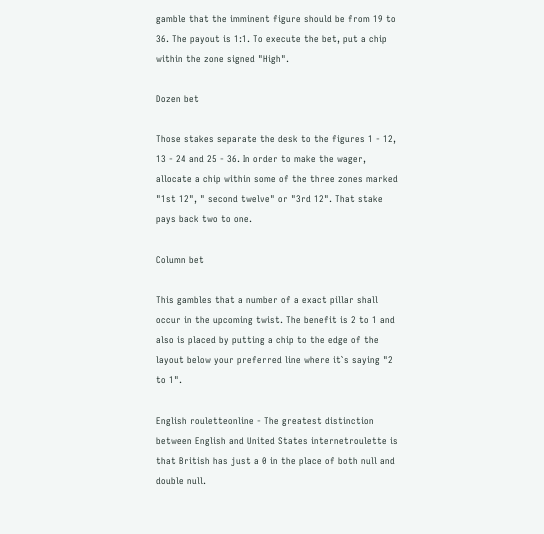gamble that the imminent figure should be from 19 to 36. The payout is 1:1. To execute the bet, put a chip within the zone signed "High".

Dozen bet

Those stakes separate the desk to the figures 1 - 12, 13 - 24 and 25 - 36. In order to make the wager, allocate a chip within some of the three zones marked "1st 12", " second twelve" or "3rd 12". That stake pays back two to one.

Column bet

This gambles that a number of a exact pillar shall occur in the upcoming twist. The benefit is 2 to 1 and also is placed by putting a chip to the edge of the layout below your preferred line where it`s saying "2 to 1".

English rouletteonline - The greatest distinction between English and United States internetroulette is that British has just a 0 in the place of both null and double null.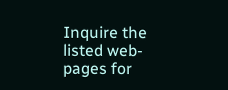Inquire the listed web-pages for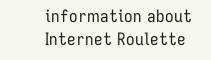information about Internet Roulette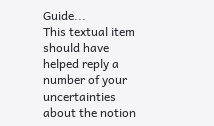Guide...
This textual item should have helped reply a number of your uncertainties about the notion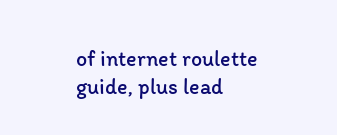of internet roulette guide, plus lead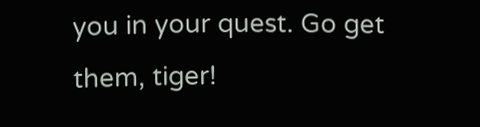you in your quest. Go get them, tiger!